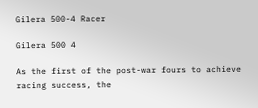Gilera 500-4 Racer

Gilera 500 4

As the first of the post-war fours to achieve racing success, the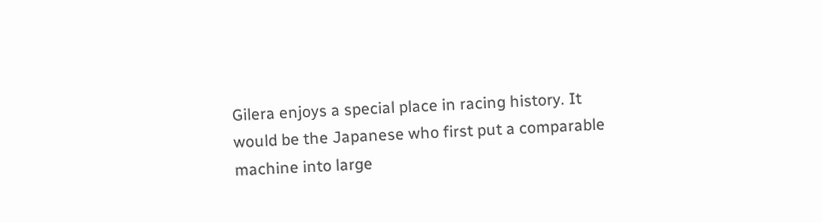Gilera enjoys a special place in racing history. It would be the Japanese who first put a comparable machine into large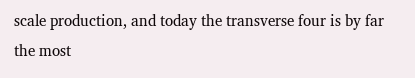scale production, and today the transverse four is by far the most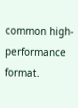common high-performance format.